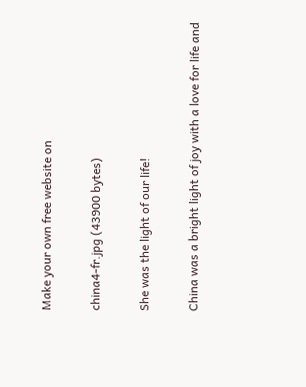Make your own free website on

china4-fr.jpg (43900 bytes)

She was the light of our life!

China was a bright light of joy with a love for life and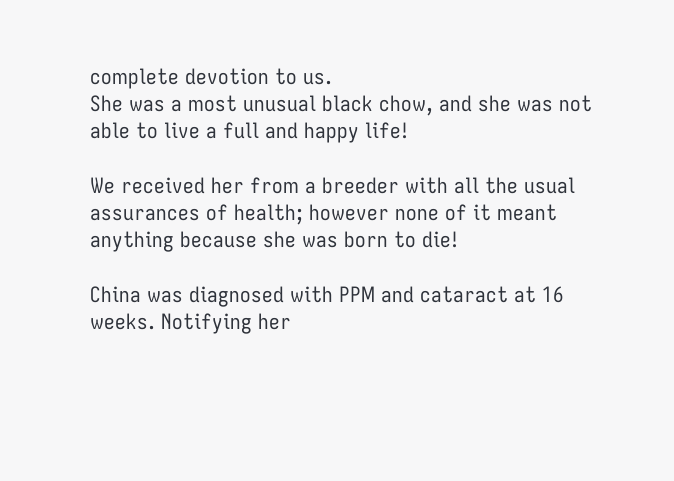complete devotion to us.
She was a most unusual black chow, and she was not able to live a full and happy life!

We received her from a breeder with all the usual assurances of health; however none of it meant anything because she was born to die!

China was diagnosed with PPM and cataract at 16 weeks. Notifying her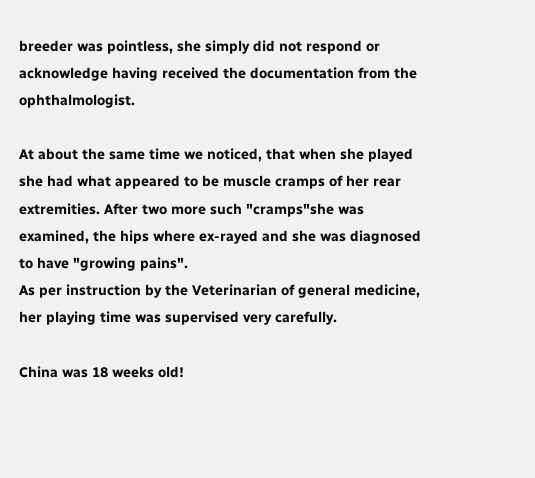breeder was pointless, she simply did not respond or acknowledge having received the documentation from the ophthalmologist.

At about the same time we noticed, that when she played she had what appeared to be muscle cramps of her rear extremities. After two more such "cramps"she was examined, the hips where ex-rayed and she was diagnosed to have "growing pains".
As per instruction by the Veterinarian of general medicine, her playing time was supervised very carefully.

China was 18 weeks old!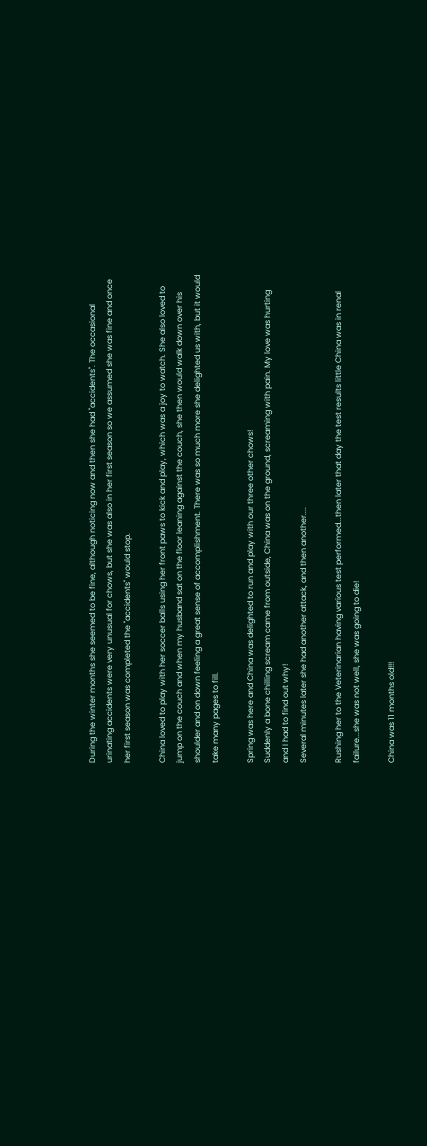During the winter months she seemed to be fine, although noticing now and then she had "accidents". The occasional urinating accidents were very unusual for chows, but she was also in her first season so we assumed she was fine and once her first season was completed the "accidents" would stop.

China loved to play with her soccer balls using her front paws to kick and play, which was a joy to watch. She also loved to jump on the couch and when my husband sat on the floor leaning against the couch, she then would walk down over his shoulder and on down feeling a great sense of accomplishment. There was so much more she delighted us with, but it would take many pages to fill.

Spring was here and China was delighted to run and play with our three other chows!
Suddenly a bone chilling scream came from outside, China was on the ground, screaming with pain. My love was hurting and I had to find out why!
Several minutes later she had another attack, and then another....

Rushing her to the Veterinarian having various test performed...then later that day the test results little China was in renal failure...she was not well, she was going to die!

China was 11 months old!!!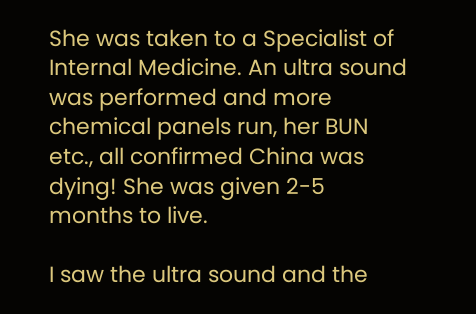She was taken to a Specialist of Internal Medicine. An ultra sound was performed and more chemical panels run, her BUN etc., all confirmed China was dying! She was given 2-5 months to live.

I saw the ultra sound and the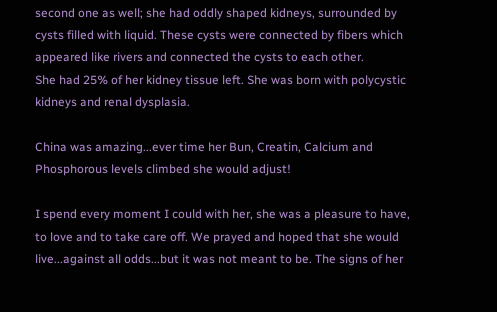second one as well; she had oddly shaped kidneys, surrounded by cysts filled with liquid. These cysts were connected by fibers which appeared like rivers and connected the cysts to each other.
She had 25% of her kidney tissue left. She was born with polycystic kidneys and renal dysplasia.

China was amazing...ever time her Bun, Creatin, Calcium and Phosphorous levels climbed she would adjust!

I spend every moment I could with her, she was a pleasure to have, to love and to take care off. We prayed and hoped that she would live...against all odds...but it was not meant to be. The signs of her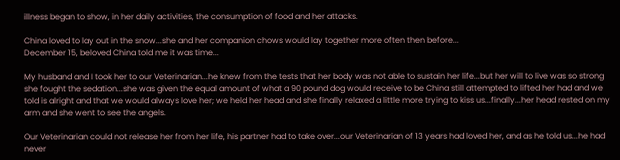illness began to show, in her daily activities, the consumption of food and her attacks.

China loved to lay out in the snow...she and her companion chows would lay together more often then before...
December 15, beloved China told me it was time...

My husband and I took her to our Veterinarian...he knew from the tests that her body was not able to sustain her life...but her will to live was so strong she fought the sedation...she was given the equal amount of what a 90 pound dog would receive to be China still attempted to lifted her had and we told is alright and that we would always love her; we held her head and she finally relaxed a little more trying to kiss us...finally...her head rested on my arm and she went to see the angels.

Our Veterinarian could not release her from her life, his partner had to take over...our Veterinarian of 13 years had loved her, and as he told us...he had never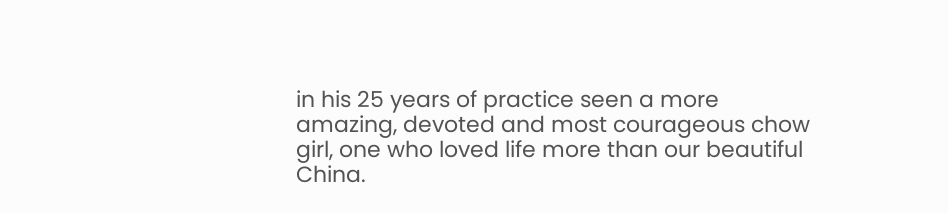in his 25 years of practice seen a more amazing, devoted and most courageous chow girl, one who loved life more than our beautiful China.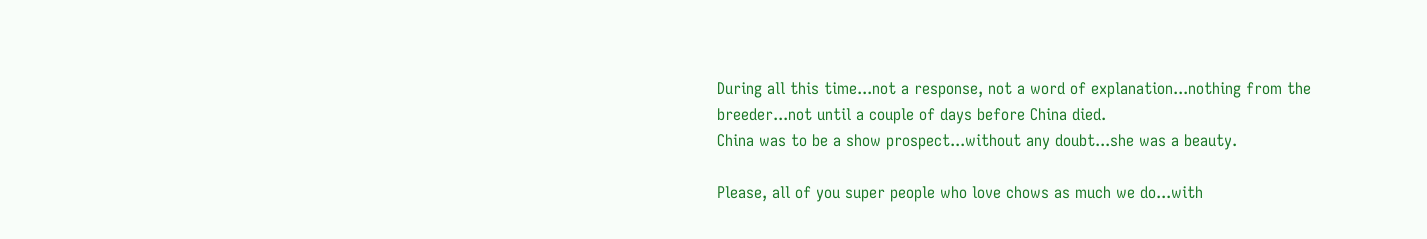During all this time...not a response, not a word of explanation...nothing from the breeder...not until a couple of days before China died.
China was to be a show prospect...without any doubt...she was a beauty.

Please, all of you super people who love chows as much we do...with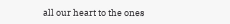all our heart to the ones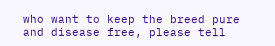who want to keep the breed pure and disease free, please tell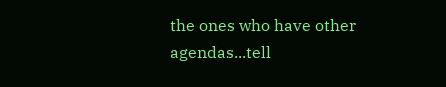the ones who have other agendas...tell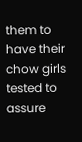them to have their chow girls tested to assure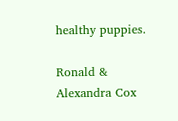healthy puppies.

Ronald & Alexandra Cox